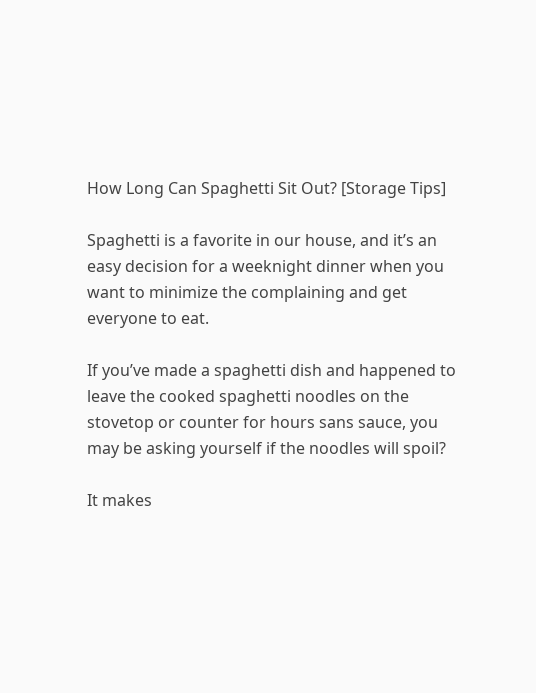How Long Can Spaghetti Sit Out? [Storage Tips]

Spaghetti is a favorite in our house, and it’s an easy decision for a weeknight dinner when you want to minimize the complaining and get everyone to eat.

If you’ve made a spaghetti dish and happened to leave the cooked spaghetti noodles on the stovetop or counter for hours sans sauce, you may be asking yourself if the noodles will spoil?

It makes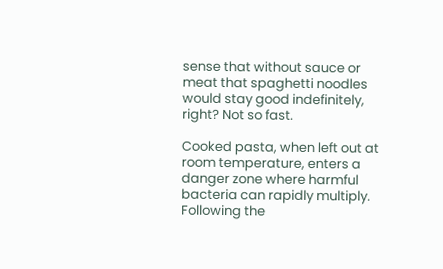sense that without sauce or meat that spaghetti noodles would stay good indefinitely, right? Not so fast.

Cooked pasta, when left out at room temperature, enters a danger zone where harmful bacteria can rapidly multiply. Following the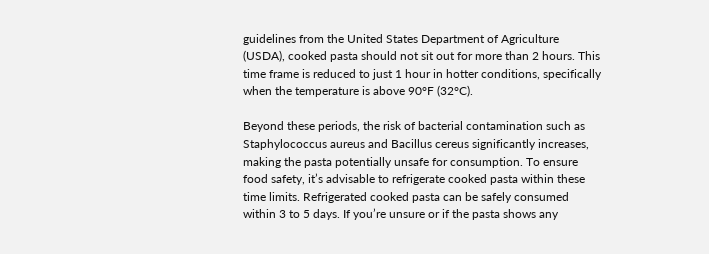guidelines from the United States Department of Agriculture (USDA), cooked pasta should not sit out for more than 2 hours. This time frame is reduced to just 1 hour in hotter conditions, specifically when the temperature is above 90°F (32°C).

Beyond these periods, the risk of bacterial contamination such as Staphylococcus aureus and Bacillus cereus significantly increases, making the pasta potentially unsafe for consumption. To ensure food safety, it’s advisable to refrigerate cooked pasta within these time limits. Refrigerated cooked pasta can be safely consumed within 3 to 5 days. If you’re unsure or if the pasta shows any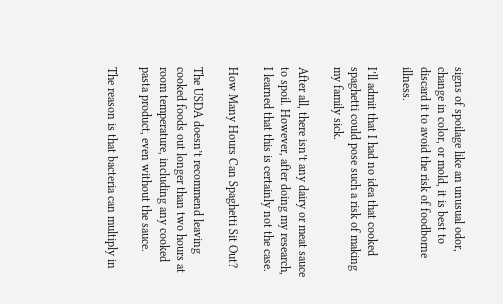signs of spoilage like an unusual odor, change in color, or mold, it is best to discard it to avoid the risk of foodborne illness.

I’ll admit that I had no idea that cooked spaghetti could pose such a risk of making my family sick.

After all, there isn’t any dairy or meat sauce to spoil. However, after doing my research, I learned that this is certainly not the case.

How Many Hours Can Spaghetti Sit Out?

The USDA doesn’t recommend leaving cooked foods out longer than two hours at room temperature, including any cooked pasta product, even without the sauce.

The reason is that bacteria can multiply in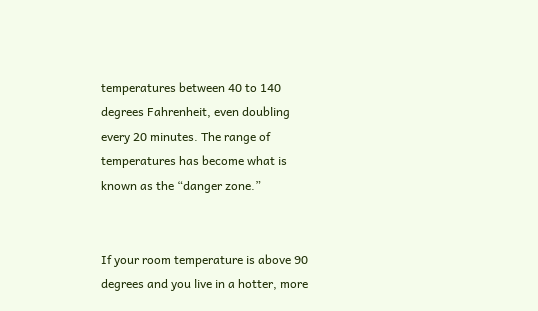temperatures between 40 to 140 degrees Fahrenheit, even doubling every 20 minutes. The range of temperatures has become what is known as the “danger zone.”


If your room temperature is above 90 degrees and you live in a hotter, more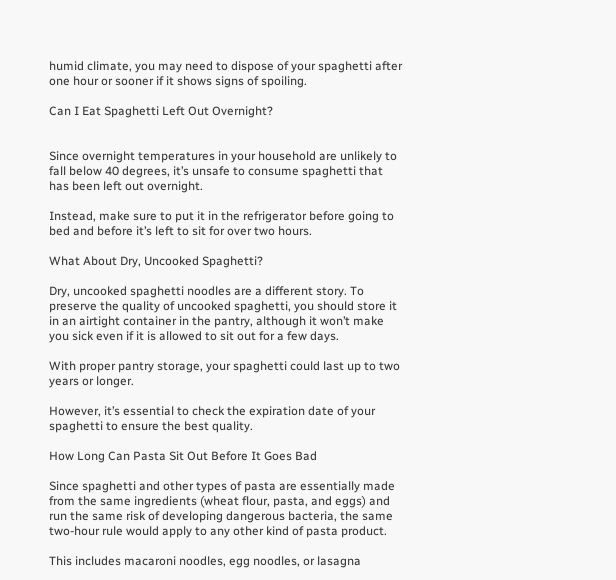humid climate, you may need to dispose of your spaghetti after one hour or sooner if it shows signs of spoiling.

Can I Eat Spaghetti Left Out Overnight?


Since overnight temperatures in your household are unlikely to fall below 40 degrees, it’s unsafe to consume spaghetti that has been left out overnight.

Instead, make sure to put it in the refrigerator before going to bed and before it’s left to sit for over two hours.

What About Dry, Uncooked Spaghetti?

Dry, uncooked spaghetti noodles are a different story. To preserve the quality of uncooked spaghetti, you should store it in an airtight container in the pantry, although it won’t make you sick even if it is allowed to sit out for a few days.

With proper pantry storage, your spaghetti could last up to two years or longer.

However, it’s essential to check the expiration date of your spaghetti to ensure the best quality.

How Long Can Pasta Sit Out Before It Goes Bad

Since spaghetti and other types of pasta are essentially made from the same ingredients (wheat flour, pasta, and eggs) and run the same risk of developing dangerous bacteria, the same two-hour rule would apply to any other kind of pasta product.

This includes macaroni noodles, egg noodles, or lasagna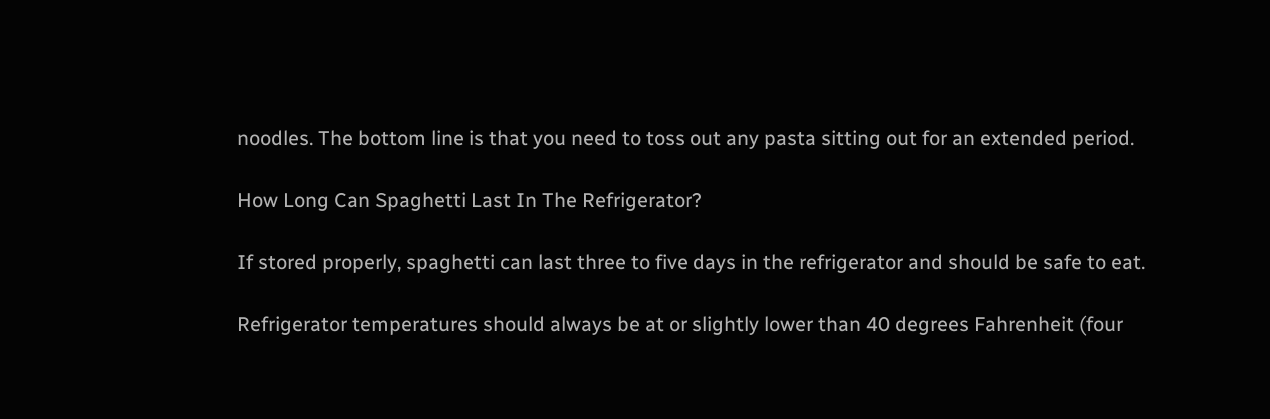noodles. The bottom line is that you need to toss out any pasta sitting out for an extended period.

How Long Can Spaghetti Last In The Refrigerator?

If stored properly, spaghetti can last three to five days in the refrigerator and should be safe to eat.

Refrigerator temperatures should always be at or slightly lower than 40 degrees Fahrenheit (four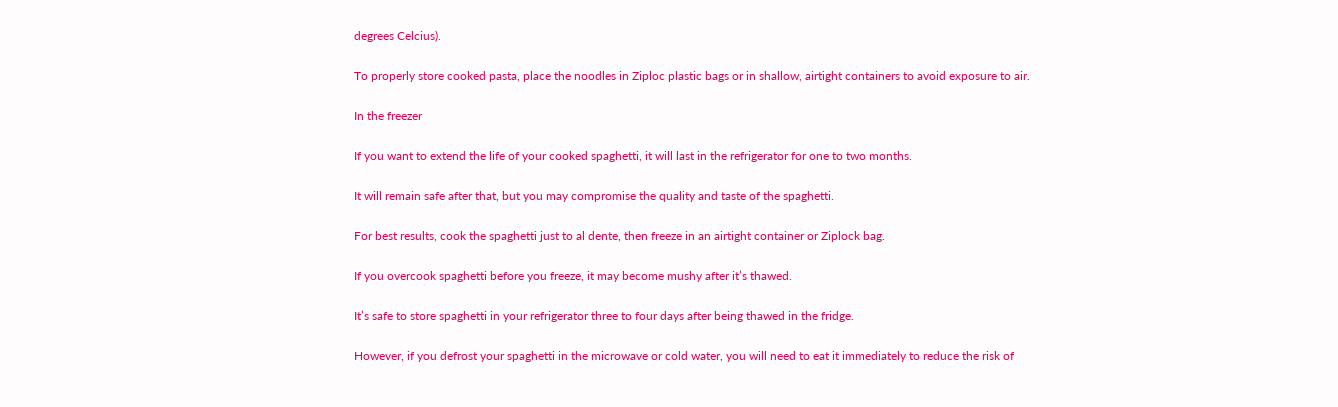degrees Celcius).

To properly store cooked pasta, place the noodles in Ziploc plastic bags or in shallow, airtight containers to avoid exposure to air.

In the freezer

If you want to extend the life of your cooked spaghetti, it will last in the refrigerator for one to two months.

It will remain safe after that, but you may compromise the quality and taste of the spaghetti.

For best results, cook the spaghetti just to al dente, then freeze in an airtight container or Ziplock bag.

If you overcook spaghetti before you freeze, it may become mushy after it’s thawed.

It’s safe to store spaghetti in your refrigerator three to four days after being thawed in the fridge.

However, if you defrost your spaghetti in the microwave or cold water, you will need to eat it immediately to reduce the risk of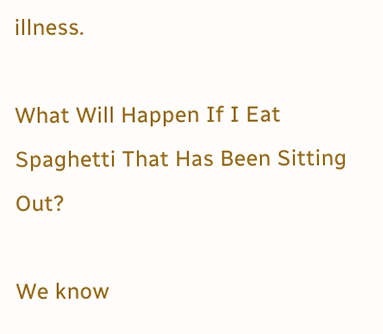illness.

What Will Happen If I Eat Spaghetti That Has Been Sitting Out?

We know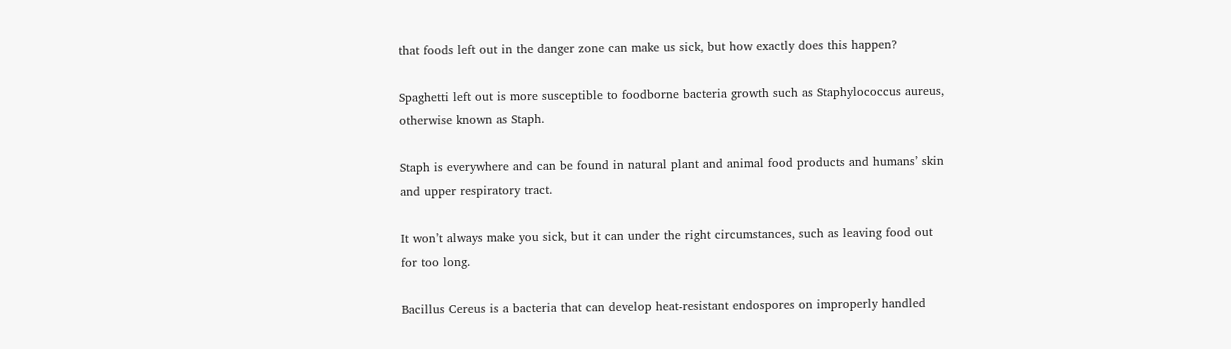that foods left out in the danger zone can make us sick, but how exactly does this happen?

Spaghetti left out is more susceptible to foodborne bacteria growth such as Staphylococcus aureus, otherwise known as Staph.

Staph is everywhere and can be found in natural plant and animal food products and humans’ skin and upper respiratory tract.

It won’t always make you sick, but it can under the right circumstances, such as leaving food out for too long.

Bacillus Cereus is a bacteria that can develop heat-resistant endospores on improperly handled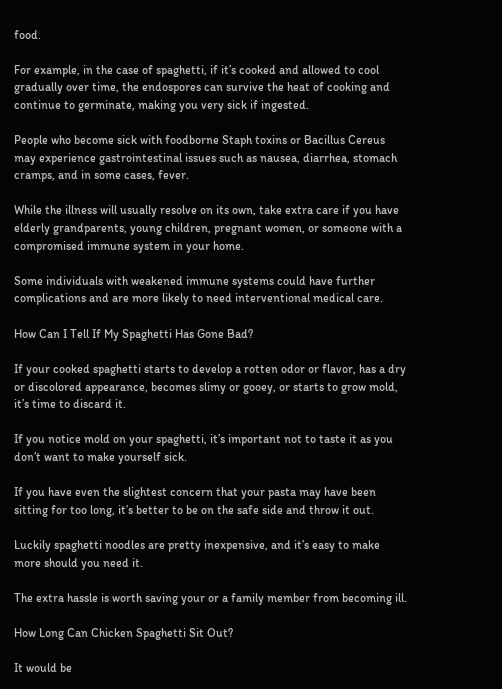food.

For example, in the case of spaghetti, if it’s cooked and allowed to cool gradually over time, the endospores can survive the heat of cooking and continue to germinate, making you very sick if ingested.

People who become sick with foodborne Staph toxins or Bacillus Cereus may experience gastrointestinal issues such as nausea, diarrhea, stomach cramps, and in some cases, fever.

While the illness will usually resolve on its own, take extra care if you have elderly grandparents, young children, pregnant women, or someone with a compromised immune system in your home.

Some individuals with weakened immune systems could have further complications and are more likely to need interventional medical care.

How Can I Tell If My Spaghetti Has Gone Bad?

If your cooked spaghetti starts to develop a rotten odor or flavor, has a dry or discolored appearance, becomes slimy or gooey, or starts to grow mold, it’s time to discard it.

If you notice mold on your spaghetti, it’s important not to taste it as you don’t want to make yourself sick.

If you have even the slightest concern that your pasta may have been sitting for too long, it’s better to be on the safe side and throw it out.

Luckily spaghetti noodles are pretty inexpensive, and it’s easy to make more should you need it.

The extra hassle is worth saving your or a family member from becoming ill.

How Long Can Chicken Spaghetti Sit Out?

It would be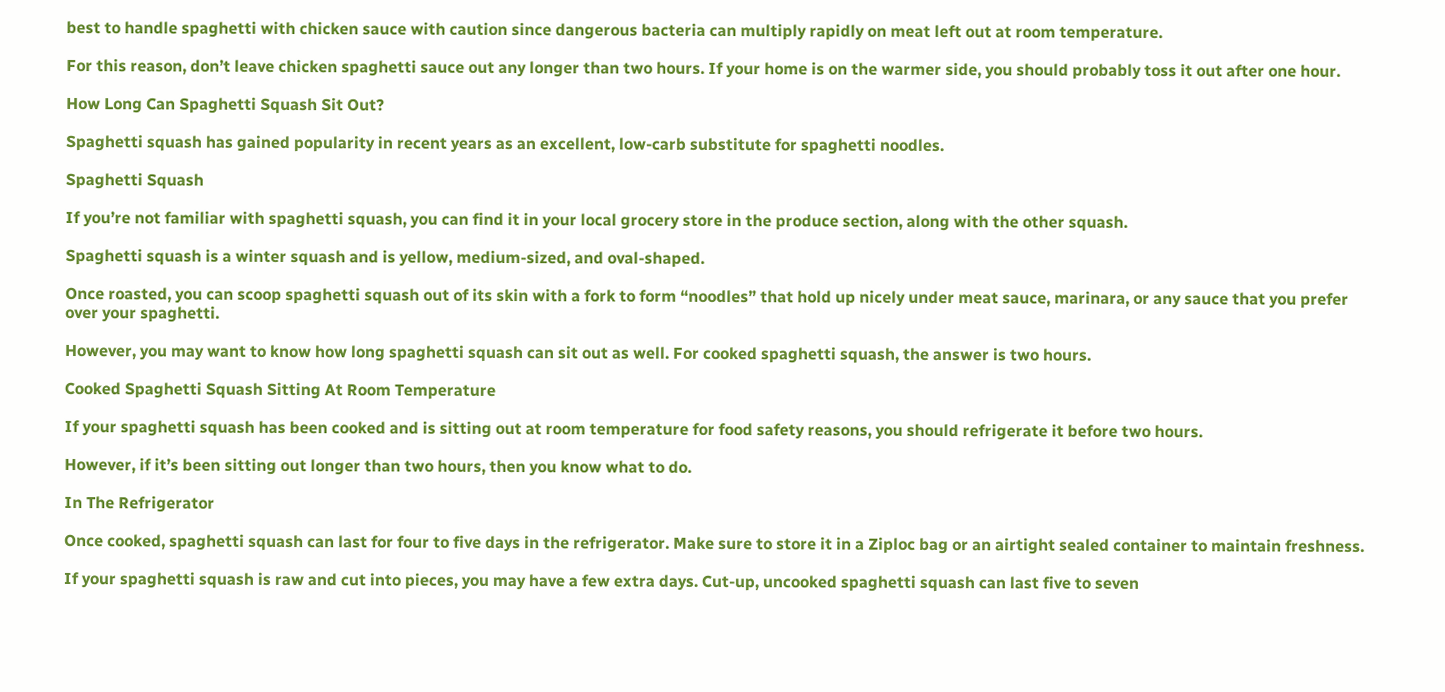best to handle spaghetti with chicken sauce with caution since dangerous bacteria can multiply rapidly on meat left out at room temperature.

For this reason, don’t leave chicken spaghetti sauce out any longer than two hours. If your home is on the warmer side, you should probably toss it out after one hour.

How Long Can Spaghetti Squash Sit Out?

Spaghetti squash has gained popularity in recent years as an excellent, low-carb substitute for spaghetti noodles.

Spaghetti Squash

If you’re not familiar with spaghetti squash, you can find it in your local grocery store in the produce section, along with the other squash.

Spaghetti squash is a winter squash and is yellow, medium-sized, and oval-shaped.

Once roasted, you can scoop spaghetti squash out of its skin with a fork to form “noodles” that hold up nicely under meat sauce, marinara, or any sauce that you prefer over your spaghetti.

However, you may want to know how long spaghetti squash can sit out as well. For cooked spaghetti squash, the answer is two hours.

Cooked Spaghetti Squash Sitting At Room Temperature

If your spaghetti squash has been cooked and is sitting out at room temperature for food safety reasons, you should refrigerate it before two hours.

However, if it’s been sitting out longer than two hours, then you know what to do.

In The Refrigerator

Once cooked, spaghetti squash can last for four to five days in the refrigerator. Make sure to store it in a Ziploc bag or an airtight sealed container to maintain freshness.

If your spaghetti squash is raw and cut into pieces, you may have a few extra days. Cut-up, uncooked spaghetti squash can last five to seven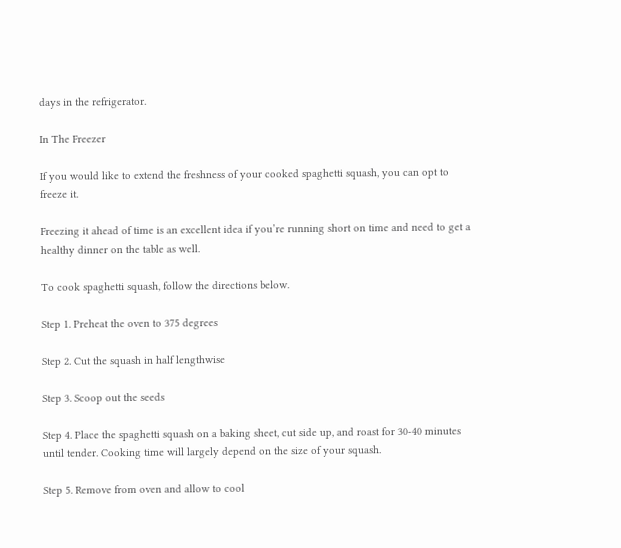days in the refrigerator.

In The Freezer

If you would like to extend the freshness of your cooked spaghetti squash, you can opt to freeze it.

Freezing it ahead of time is an excellent idea if you’re running short on time and need to get a healthy dinner on the table as well.

To cook spaghetti squash, follow the directions below.

Step 1. Preheat the oven to 375 degrees

Step 2. Cut the squash in half lengthwise

Step 3. Scoop out the seeds

Step 4. Place the spaghetti squash on a baking sheet, cut side up, and roast for 30-40 minutes until tender. Cooking time will largely depend on the size of your squash.

Step 5. Remove from oven and allow to cool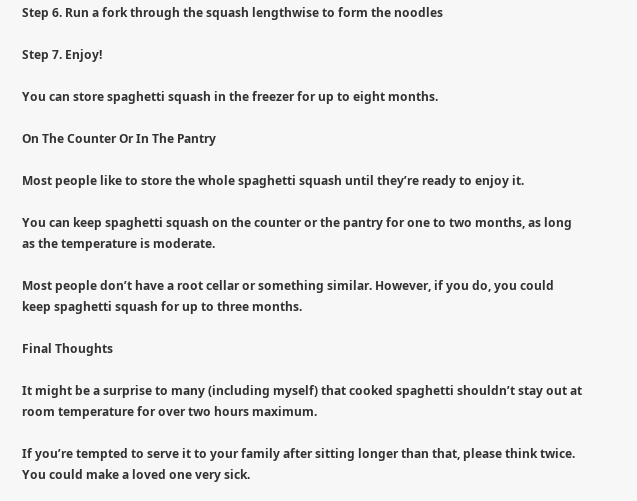Step 6. Run a fork through the squash lengthwise to form the noodles

Step 7. Enjoy!

You can store spaghetti squash in the freezer for up to eight months.

On The Counter Or In The Pantry

Most people like to store the whole spaghetti squash until they’re ready to enjoy it.

You can keep spaghetti squash on the counter or the pantry for one to two months, as long as the temperature is moderate.

Most people don’t have a root cellar or something similar. However, if you do, you could keep spaghetti squash for up to three months.

Final Thoughts

It might be a surprise to many (including myself) that cooked spaghetti shouldn’t stay out at room temperature for over two hours maximum.

If you’re tempted to serve it to your family after sitting longer than that, please think twice. You could make a loved one very sick.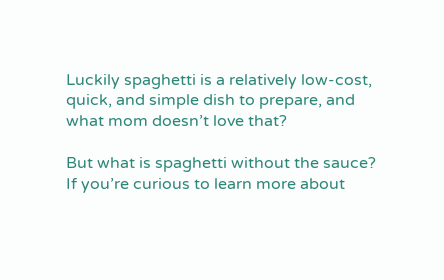Luckily spaghetti is a relatively low-cost, quick, and simple dish to prepare, and what mom doesn’t love that?

But what is spaghetti without the sauce? If you’re curious to learn more about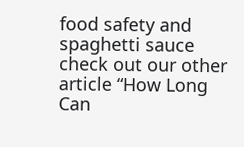food safety and spaghetti sauce check out our other article “How Long Can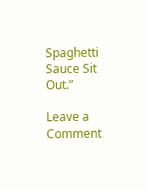Spaghetti Sauce Sit Out.”

Leave a Comment